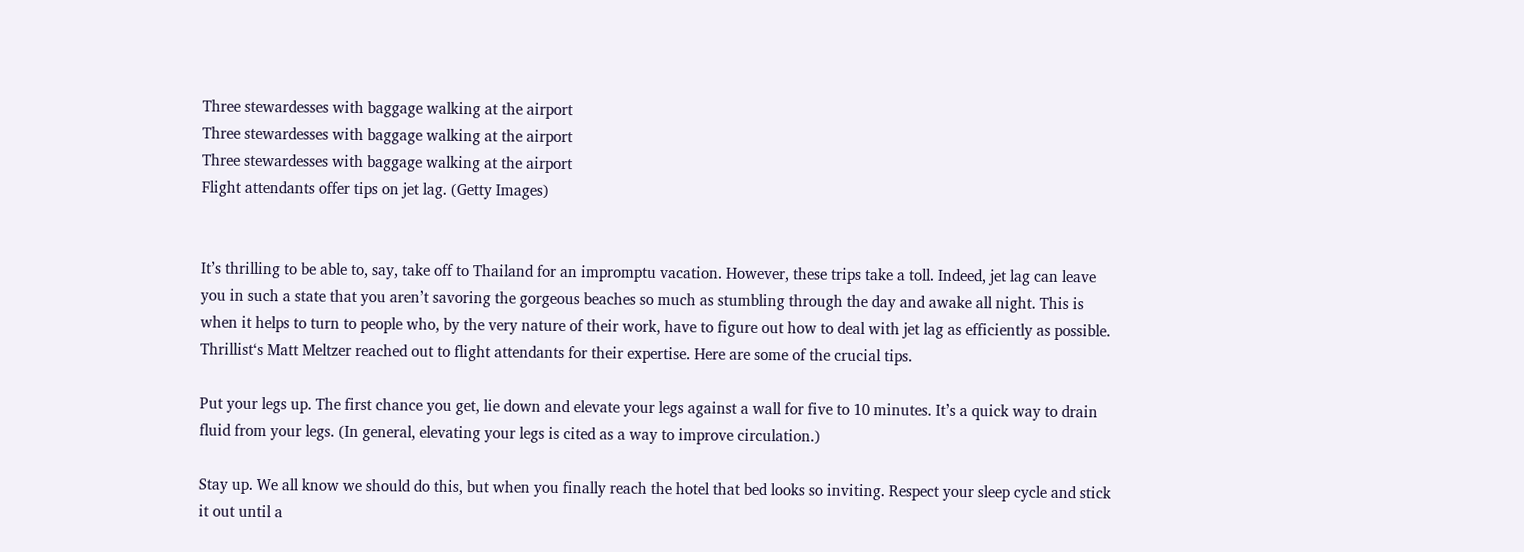Three stewardesses with baggage walking at the airport
Three stewardesses with baggage walking at the airport
Three stewardesses with baggage walking at the airport
Flight attendants offer tips on jet lag. (Getty Images)


It’s thrilling to be able to, say, take off to Thailand for an impromptu vacation. However, these trips take a toll. Indeed, jet lag can leave you in such a state that you aren’t savoring the gorgeous beaches so much as stumbling through the day and awake all night. This is when it helps to turn to people who, by the very nature of their work, have to figure out how to deal with jet lag as efficiently as possible. Thrillist‘s Matt Meltzer reached out to flight attendants for their expertise. Here are some of the crucial tips.

Put your legs up. The first chance you get, lie down and elevate your legs against a wall for five to 10 minutes. It’s a quick way to drain fluid from your legs. (In general, elevating your legs is cited as a way to improve circulation.)

Stay up. We all know we should do this, but when you finally reach the hotel that bed looks so inviting. Respect your sleep cycle and stick it out until a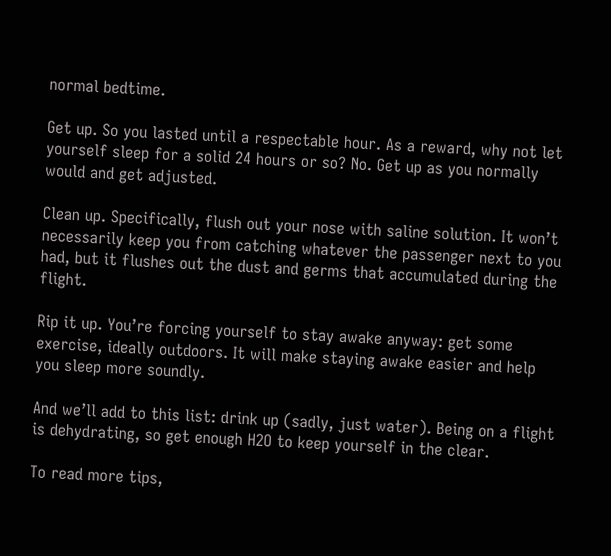normal bedtime.

Get up. So you lasted until a respectable hour. As a reward, why not let yourself sleep for a solid 24 hours or so? No. Get up as you normally would and get adjusted.

Clean up. Specifically, flush out your nose with saline solution. It won’t necessarily keep you from catching whatever the passenger next to you had, but it flushes out the dust and germs that accumulated during the flight.

Rip it up. You’re forcing yourself to stay awake anyway: get some exercise, ideally outdoors. It will make staying awake easier and help you sleep more soundly.

And we’ll add to this list: drink up (sadly, just water). Being on a flight is dehydrating, so get enough H2O to keep yourself in the clear.

To read more tips,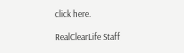click here.

RealClearLife Staff